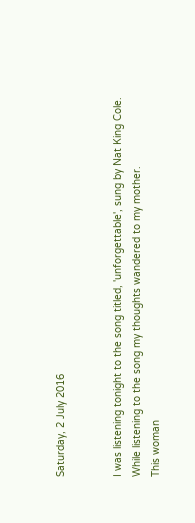Saturday, 2 July 2016


I was listening tonight to the song titled, 'unforgettable', sung by Nat King Cole.
While listening to the song my thoughts wandered to my mother.
This woman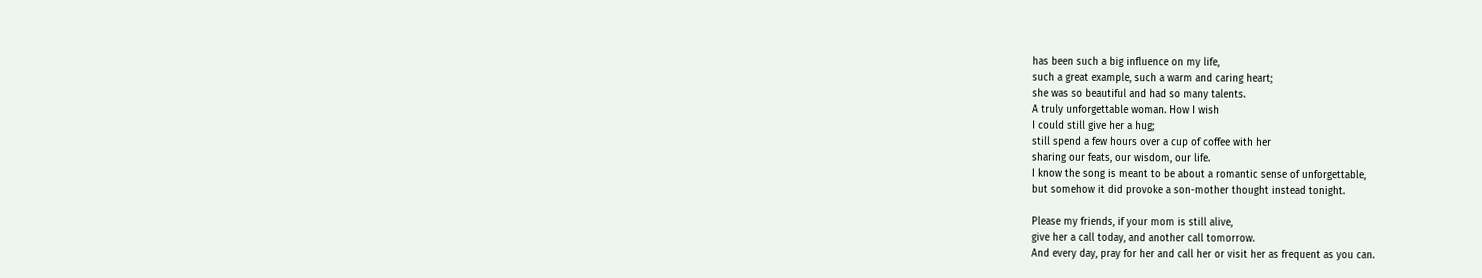has been such a big influence on my life,
such a great example, such a warm and caring heart;
she was so beautiful and had so many talents.
A truly unforgettable woman. How I wish
I could still give her a hug;
still spend a few hours over a cup of coffee with her
sharing our feats, our wisdom, our life.
I know the song is meant to be about a romantic sense of unforgettable,
but somehow it did provoke a son-mother thought instead tonight.

Please my friends, if your mom is still alive,
give her a call today, and another call tomorrow.
And every day, pray for her and call her or visit her as frequent as you can.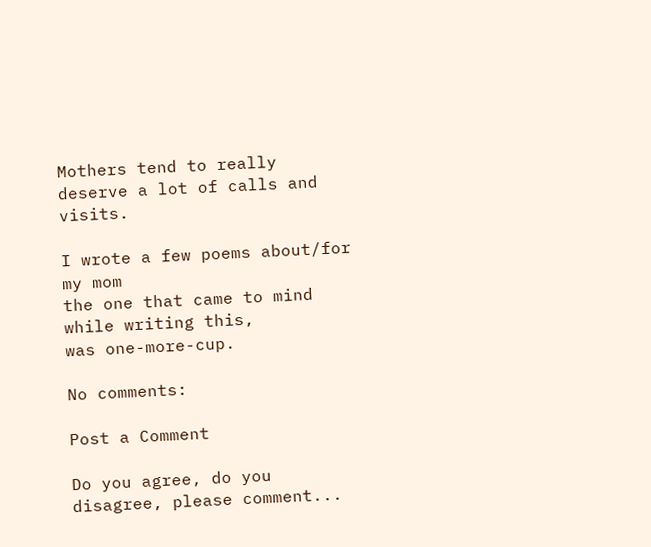Mothers tend to really deserve a lot of calls and visits.

I wrote a few poems about/for my mom
the one that came to mind while writing this,
was one-more-cup.

No comments:

Post a Comment

Do you agree, do you disagree, please comment...